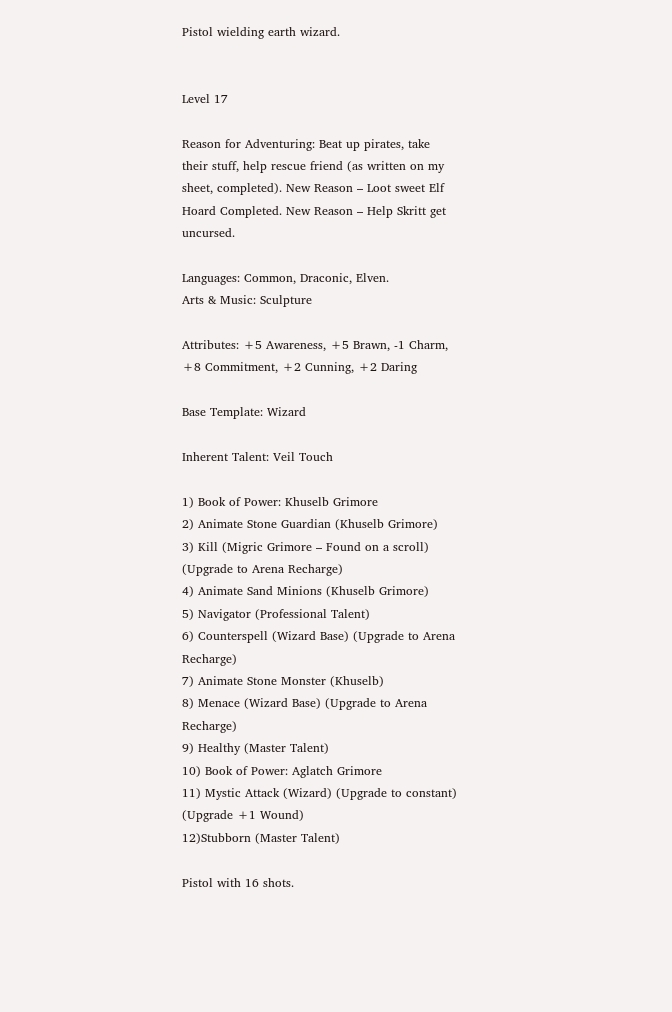Pistol wielding earth wizard.


Level 17

Reason for Adventuring: Beat up pirates, take their stuff, help rescue friend (as written on my sheet, completed). New Reason – Loot sweet Elf Hoard Completed. New Reason – Help Skritt get uncursed.

Languages: Common, Draconic, Elven.
Arts & Music: Sculpture

Attributes: +5 Awareness, +5 Brawn, -1 Charm, +8 Commitment, +2 Cunning, +2 Daring

Base Template: Wizard

Inherent Talent: Veil Touch

1) Book of Power: Khuselb Grimore
2) Animate Stone Guardian (Khuselb Grimore)
3) Kill (Migric Grimore – Found on a scroll) (Upgrade to Arena Recharge)
4) Animate Sand Minions (Khuselb Grimore)
5) Navigator (Professional Talent)
6) Counterspell (Wizard Base) (Upgrade to Arena Recharge)
7) Animate Stone Monster (Khuselb)
8) Menace (Wizard Base) (Upgrade to Arena Recharge)
9) Healthy (Master Talent)
10) Book of Power: Aglatch Grimore
11) Mystic Attack (Wizard) (Upgrade to constant) (Upgrade +1 Wound)
12)Stubborn (Master Talent)

Pistol with 16 shots.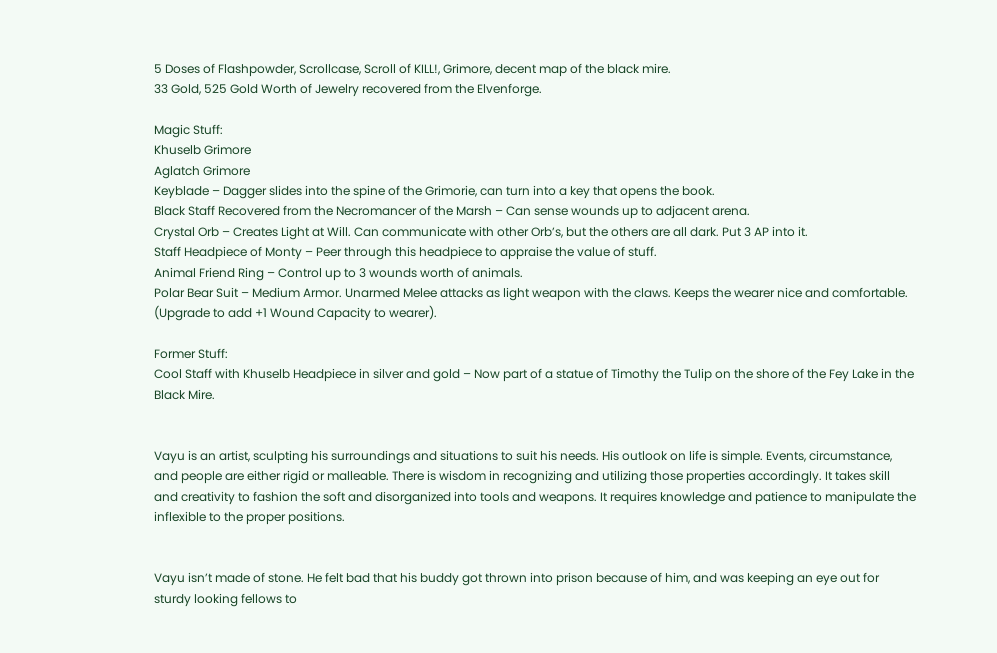5 Doses of Flashpowder, Scrollcase, Scroll of KILL!, Grimore, decent map of the black mire.
33 Gold, 525 Gold Worth of Jewelry recovered from the Elvenforge.

Magic Stuff:
Khuselb Grimore
Aglatch Grimore
Keyblade – Dagger slides into the spine of the Grimorie, can turn into a key that opens the book.
Black Staff Recovered from the Necromancer of the Marsh – Can sense wounds up to adjacent arena.
Crystal Orb – Creates Light at Will. Can communicate with other Orb’s, but the others are all dark. Put 3 AP into it.
Staff Headpiece of Monty – Peer through this headpiece to appraise the value of stuff.
Animal Friend Ring – Control up to 3 wounds worth of animals.
Polar Bear Suit – Medium Armor. Unarmed Melee attacks as light weapon with the claws. Keeps the wearer nice and comfortable. (Upgrade to add +1 Wound Capacity to wearer).

Former Stuff:
Cool Staff with Khuselb Headpiece in silver and gold – Now part of a statue of Timothy the Tulip on the shore of the Fey Lake in the Black Mire.


Vayu is an artist, sculpting his surroundings and situations to suit his needs. His outlook on life is simple. Events, circumstance, and people are either rigid or malleable. There is wisdom in recognizing and utilizing those properties accordingly. It takes skill and creativity to fashion the soft and disorganized into tools and weapons. It requires knowledge and patience to manipulate the inflexible to the proper positions.


Vayu isn’t made of stone. He felt bad that his buddy got thrown into prison because of him, and was keeping an eye out for sturdy looking fellows to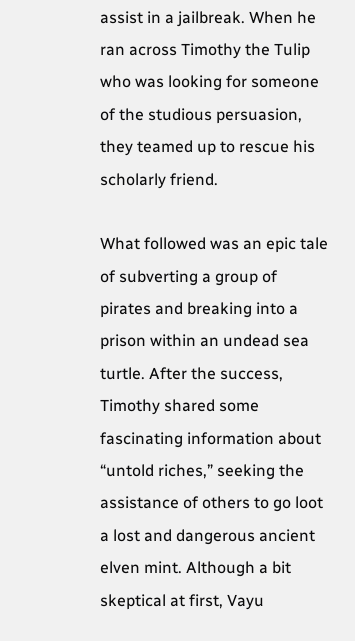assist in a jailbreak. When he ran across Timothy the Tulip who was looking for someone of the studious persuasion, they teamed up to rescue his scholarly friend.

What followed was an epic tale of subverting a group of pirates and breaking into a prison within an undead sea turtle. After the success, Timothy shared some fascinating information about “untold riches,” seeking the assistance of others to go loot a lost and dangerous ancient elven mint. Although a bit skeptical at first, Vayu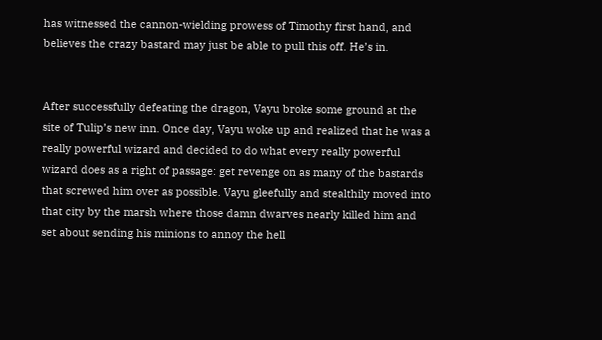has witnessed the cannon-wielding prowess of Timothy first hand, and believes the crazy bastard may just be able to pull this off. He’s in.


After successfully defeating the dragon, Vayu broke some ground at the site of Tulip’s new inn. Once day, Vayu woke up and realized that he was a really powerful wizard and decided to do what every really powerful wizard does as a right of passage: get revenge on as many of the bastards that screwed him over as possible. Vayu gleefully and stealthily moved into that city by the marsh where those damn dwarves nearly killed him and set about sending his minions to annoy the hell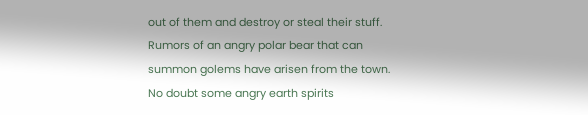out of them and destroy or steal their stuff. Rumors of an angry polar bear that can summon golems have arisen from the town. No doubt some angry earth spirits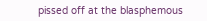pissed off at the blasphemous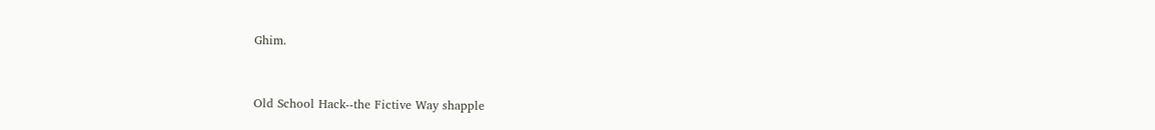Ghim.


Old School Hack--the Fictive Way shapple